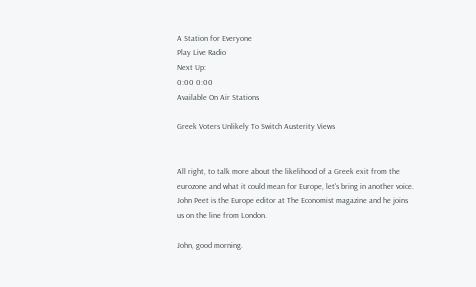A Station for Everyone
Play Live Radio
Next Up:
0:00 0:00
Available On Air Stations

Greek Voters Unlikely To Switch Austerity Views


All right, to talk more about the likelihood of a Greek exit from the eurozone and what it could mean for Europe, let's bring in another voice. John Peet is the Europe editor at The Economist magazine and he joins us on the line from London.

John, good morning.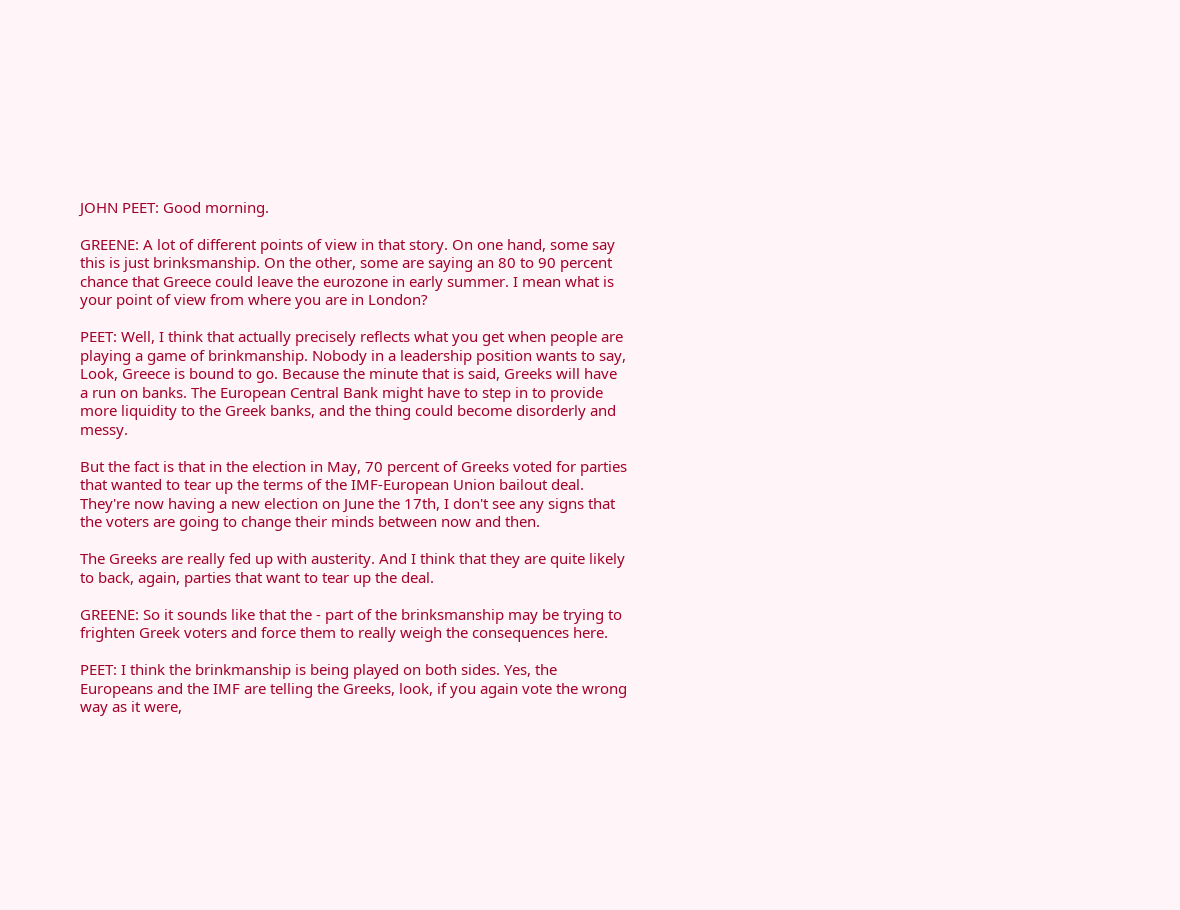JOHN PEET: Good morning.

GREENE: A lot of different points of view in that story. On one hand, some say this is just brinksmanship. On the other, some are saying an 80 to 90 percent chance that Greece could leave the eurozone in early summer. I mean what is your point of view from where you are in London?

PEET: Well, I think that actually precisely reflects what you get when people are playing a game of brinkmanship. Nobody in a leadership position wants to say, Look, Greece is bound to go. Because the minute that is said, Greeks will have a run on banks. The European Central Bank might have to step in to provide more liquidity to the Greek banks, and the thing could become disorderly and messy.

But the fact is that in the election in May, 70 percent of Greeks voted for parties that wanted to tear up the terms of the IMF-European Union bailout deal. They're now having a new election on June the 17th, I don't see any signs that the voters are going to change their minds between now and then.

The Greeks are really fed up with austerity. And I think that they are quite likely to back, again, parties that want to tear up the deal.

GREENE: So it sounds like that the - part of the brinksmanship may be trying to frighten Greek voters and force them to really weigh the consequences here.

PEET: I think the brinkmanship is being played on both sides. Yes, the Europeans and the IMF are telling the Greeks, look, if you again vote the wrong way as it were,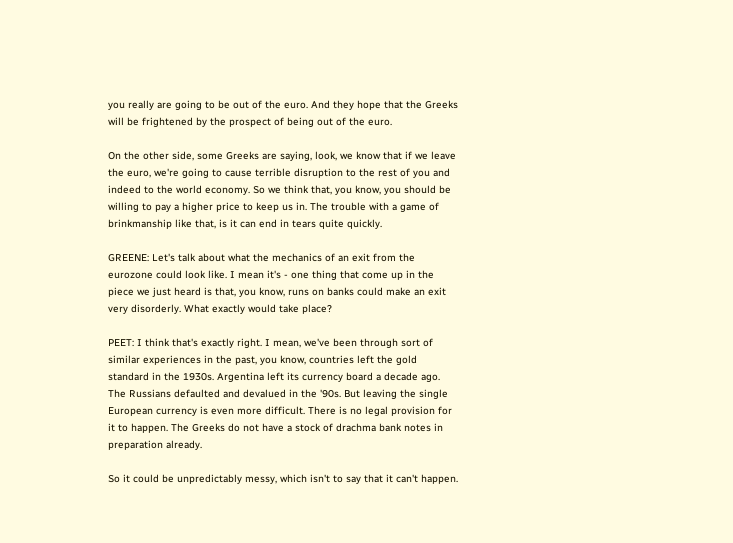you really are going to be out of the euro. And they hope that the Greeks will be frightened by the prospect of being out of the euro.

On the other side, some Greeks are saying, look, we know that if we leave the euro, we're going to cause terrible disruption to the rest of you and indeed to the world economy. So we think that, you know, you should be willing to pay a higher price to keep us in. The trouble with a game of brinkmanship like that, is it can end in tears quite quickly.

GREENE: Let's talk about what the mechanics of an exit from the eurozone could look like. I mean it's - one thing that come up in the piece we just heard is that, you know, runs on banks could make an exit very disorderly. What exactly would take place?

PEET: I think that's exactly right. I mean, we've been through sort of similar experiences in the past, you know, countries left the gold standard in the 1930s. Argentina left its currency board a decade ago. The Russians defaulted and devalued in the '90s. But leaving the single European currency is even more difficult. There is no legal provision for it to happen. The Greeks do not have a stock of drachma bank notes in preparation already.

So it could be unpredictably messy, which isn't to say that it can't happen.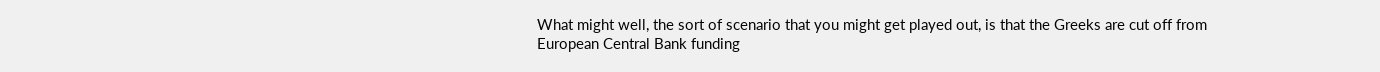What might well, the sort of scenario that you might get played out, is that the Greeks are cut off from European Central Bank funding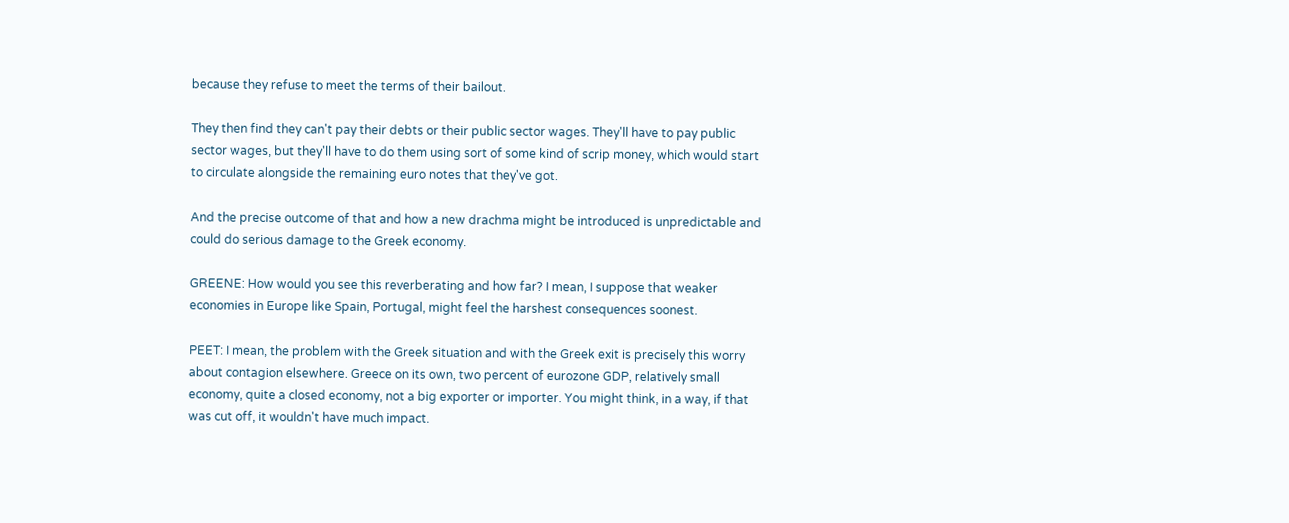because they refuse to meet the terms of their bailout.

They then find they can't pay their debts or their public sector wages. They'll have to pay public sector wages, but they'll have to do them using sort of some kind of scrip money, which would start to circulate alongside the remaining euro notes that they've got.

And the precise outcome of that and how a new drachma might be introduced is unpredictable and could do serious damage to the Greek economy.

GREENE: How would you see this reverberating and how far? I mean, I suppose that weaker economies in Europe like Spain, Portugal, might feel the harshest consequences soonest.

PEET: I mean, the problem with the Greek situation and with the Greek exit is precisely this worry about contagion elsewhere. Greece on its own, two percent of eurozone GDP, relatively small economy, quite a closed economy, not a big exporter or importer. You might think, in a way, if that was cut off, it wouldn't have much impact.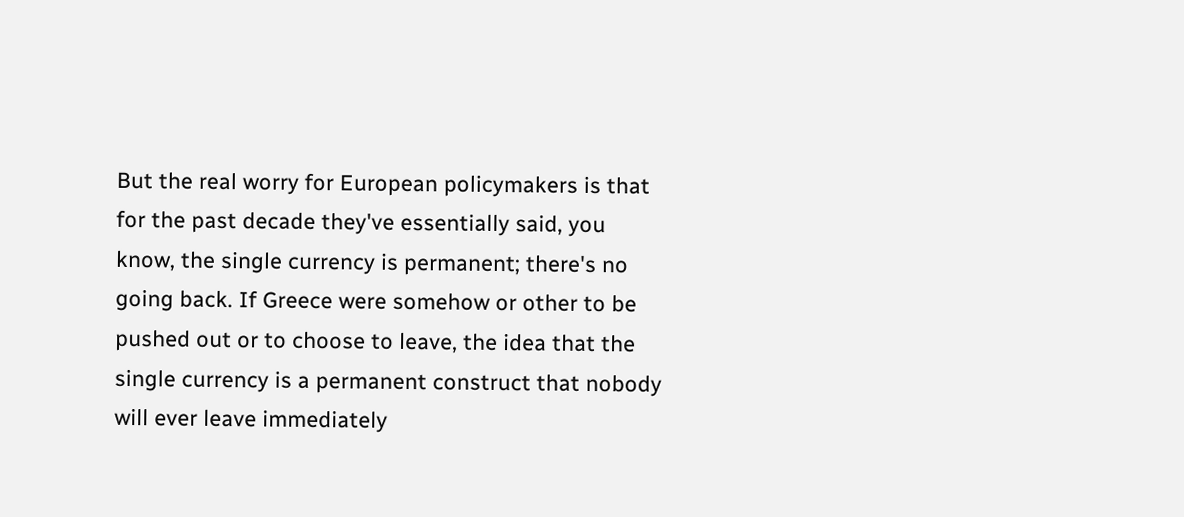But the real worry for European policymakers is that for the past decade they've essentially said, you know, the single currency is permanent; there's no going back. If Greece were somehow or other to be pushed out or to choose to leave, the idea that the single currency is a permanent construct that nobody will ever leave immediately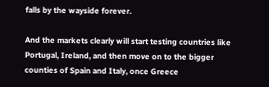falls by the wayside forever.

And the markets clearly will start testing countries like Portugal, Ireland, and then move on to the bigger counties of Spain and Italy, once Greece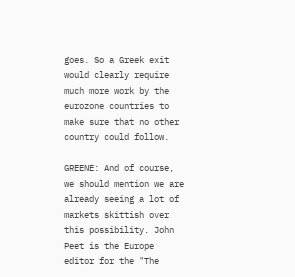goes. So a Greek exit would clearly require much more work by the eurozone countries to make sure that no other country could follow.

GREENE: And of course, we should mention we are already seeing a lot of markets skittish over this possibility. John Peet is the Europe editor for the "The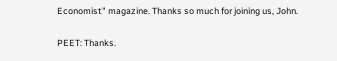Economist" magazine. Thanks so much for joining us, John.

PEET: Thanks.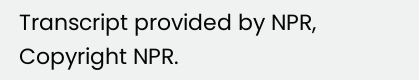Transcript provided by NPR, Copyright NPR.